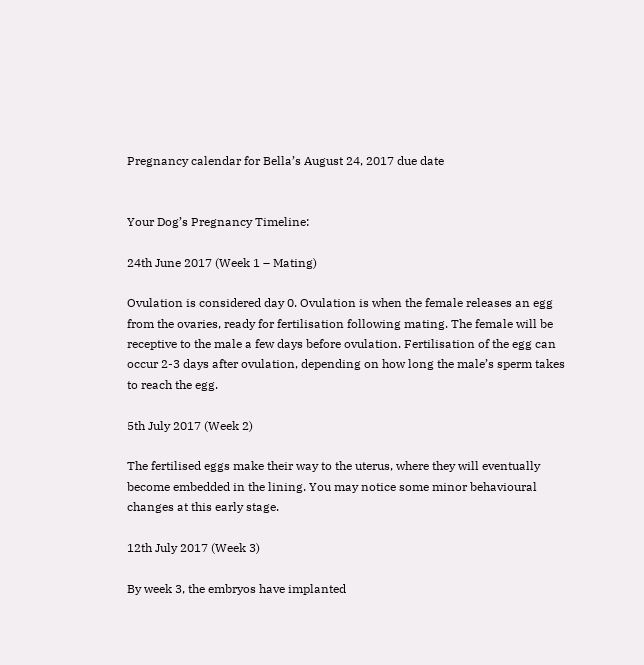Pregnancy calendar for Bella’s August 24, 2017 due date


Your Dog’s Pregnancy Timeline:

24th June 2017 (Week 1 – Mating)

Ovulation is considered day 0. Ovulation is when the female releases an egg from the ovaries, ready for fertilisation following mating. The female will be receptive to the male a few days before ovulation. Fertilisation of the egg can occur 2-3 days after ovulation, depending on how long the male’s sperm takes to reach the egg.

5th July 2017 (Week 2)

The fertilised eggs make their way to the uterus, where they will eventually become embedded in the lining. You may notice some minor behavioural changes at this early stage.

12th July 2017 (Week 3)

By week 3, the embryos have implanted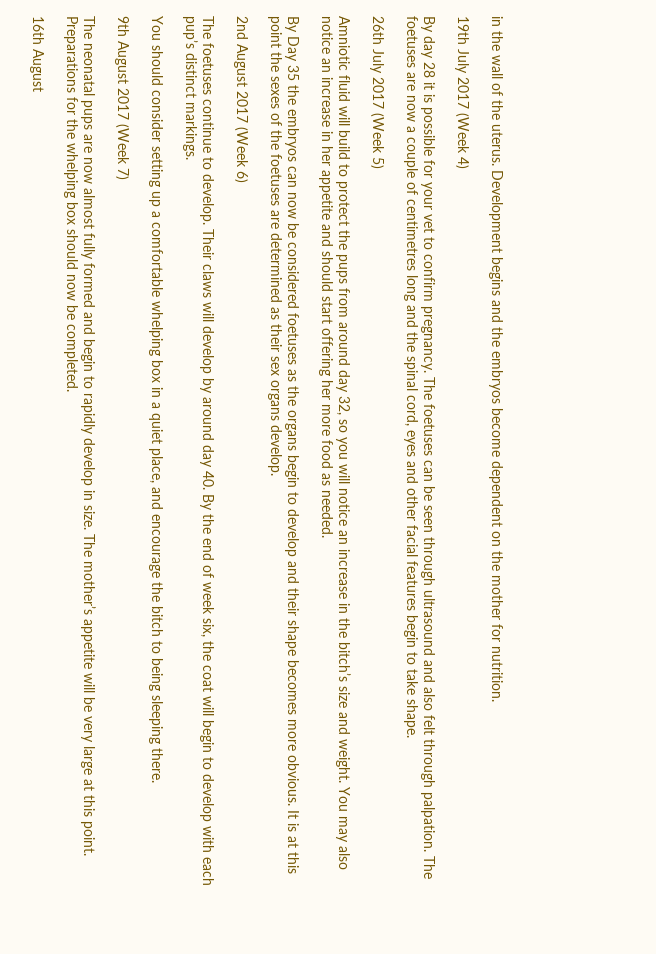in the wall of the uterus. Development begins and the embryos become dependent on the mother for nutrition.

19th July 2017 (Week 4)

By day 28 it is possible for your vet to confirm pregnancy. The foetuses can be seen through ultrasound and also felt through palpation. The foetuses are now a couple of centimetres long and the spinal cord, eyes and other facial features begin to take shape.

26th July 2017 (Week 5)

Amniotic fluid will build to protect the pups from around day 32, so you will notice an increase in the bitch’s size and weight. You may also notice an increase in her appetite and should start offering her more food as needed.

By Day 35 the embryos can now be considered foetuses as the organs begin to develop and their shape becomes more obvious. It is at this point the sexes of the foetuses are determined as their sex organs develop.

2nd August 2017 (Week 6)

The foetuses continue to develop. Their claws will develop by around day 40. By the end of week six, the coat will begin to develop with each pup’s distinct markings.

You should consider setting up a comfortable whelping box in a quiet place, and encourage the bitch to being sleeping there.

9th August 2017 (Week 7)

The neonatal pups are now almost fully formed and begin to rapidly develop in size. The mother’s appetite will be very large at this point. Preparations for the whelping box should now be completed.

16th August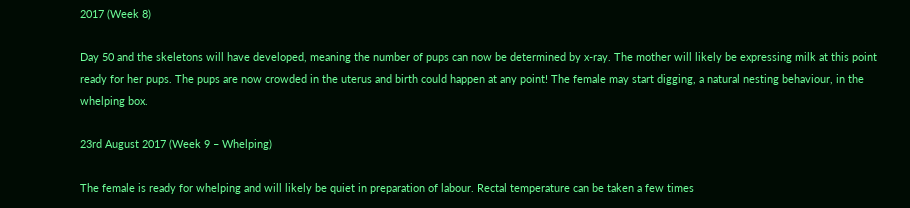2017 (Week 8)

Day 50 and the skeletons will have developed, meaning the number of pups can now be determined by x-ray. The mother will likely be expressing milk at this point ready for her pups. The pups are now crowded in the uterus and birth could happen at any point! The female may start digging, a natural nesting behaviour, in the whelping box.

23rd August 2017 (Week 9 – Whelping)

The female is ready for whelping and will likely be quiet in preparation of labour. Rectal temperature can be taken a few times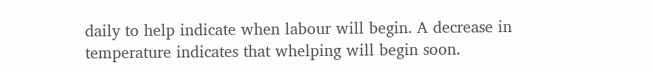daily to help indicate when labour will begin. A decrease in temperature indicates that whelping will begin soon.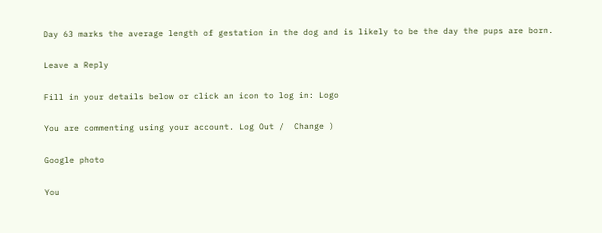Day 63 marks the average length of gestation in the dog and is likely to be the day the pups are born.

Leave a Reply

Fill in your details below or click an icon to log in: Logo

You are commenting using your account. Log Out /  Change )

Google photo

You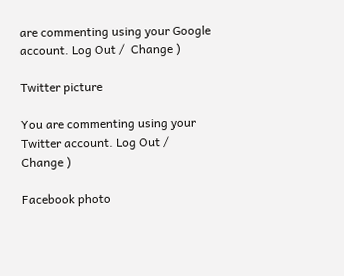are commenting using your Google account. Log Out /  Change )

Twitter picture

You are commenting using your Twitter account. Log Out /  Change )

Facebook photo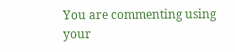You are commenting using your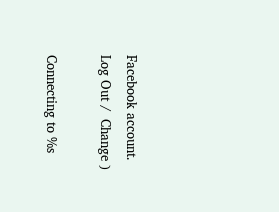Facebook account. Log Out /  Change )

Connecting to %s